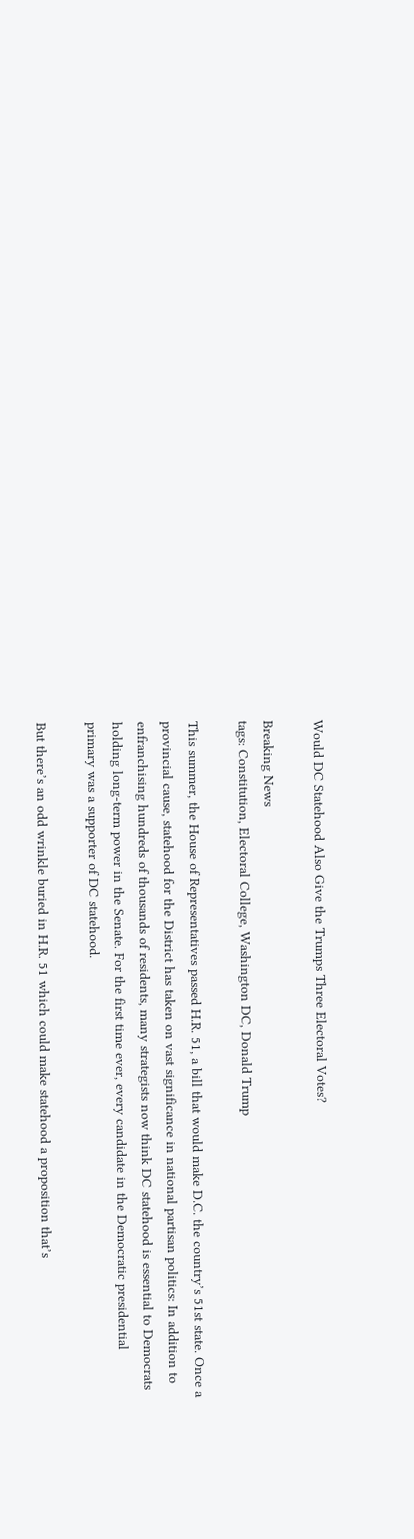Would DC Statehood Also Give the Trumps Three Electoral Votes?

Breaking News
tags: Constitution, Electoral College, Washington DC, Donald Trump

This summer, the House of Representatives passed H.R. 51, a bill that would make D.C. the country’s 51st state. Once a provincial cause, statehood for the District has taken on vast significance in national partisan politics: In addition to enfranchising hundreds of thousands of residents, many strategists now think DC statehood is essential to Democrats holding long-term power in the Senate. For the first time ever, every candidate in the Democratic presidential primary was a supporter of DC statehood.

But there’s an odd wrinkle buried in H.R. 51 which could make statehood a proposition that’s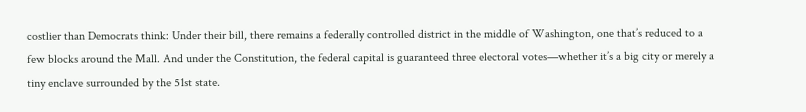costlier than Democrats think: Under their bill, there remains a federally controlled district in the middle of Washington, one that’s reduced to a few blocks around the Mall. And under the Constitution, the federal capital is guaranteed three electoral votes—whether it’s a big city or merely a tiny enclave surrounded by the 51st state.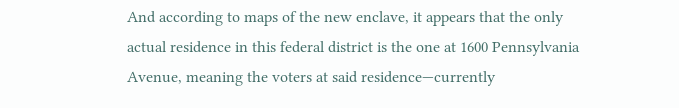And according to maps of the new enclave, it appears that the only actual residence in this federal district is the one at 1600 Pennsylvania Avenue, meaning the voters at said residence—currently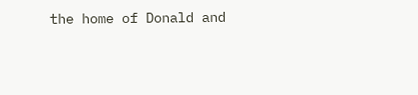the home of Donald and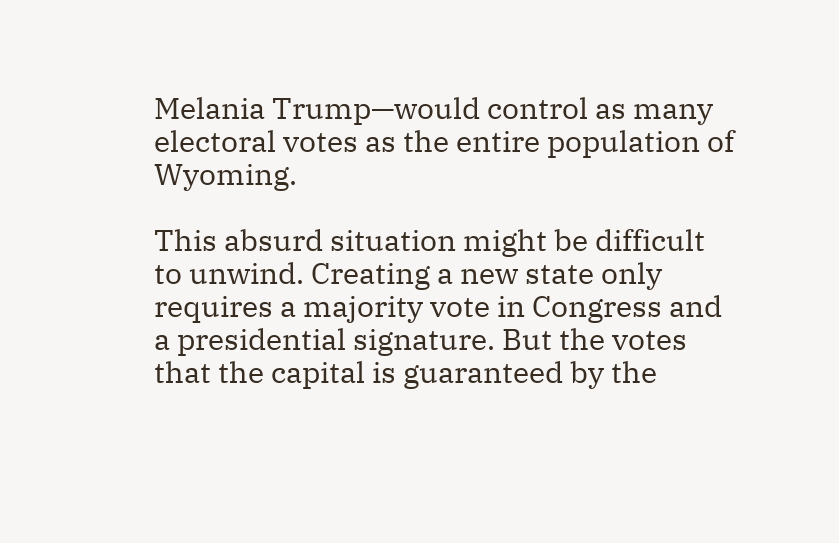Melania Trump—would control as many electoral votes as the entire population of Wyoming.

This absurd situation might be difficult to unwind. Creating a new state only requires a majority vote in Congress and a presidential signature. But the votes that the capital is guaranteed by the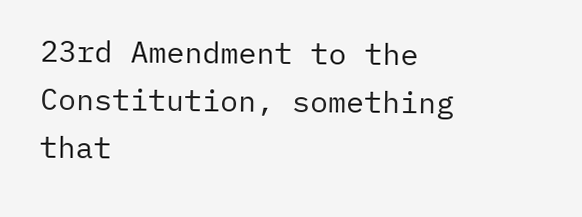23rd Amendment to the Constitution, something that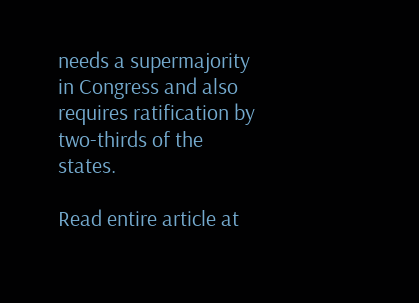needs a supermajority in Congress and also requires ratification by two-thirds of the states.

Read entire article at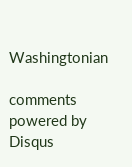Washingtonian

comments powered by Disqus